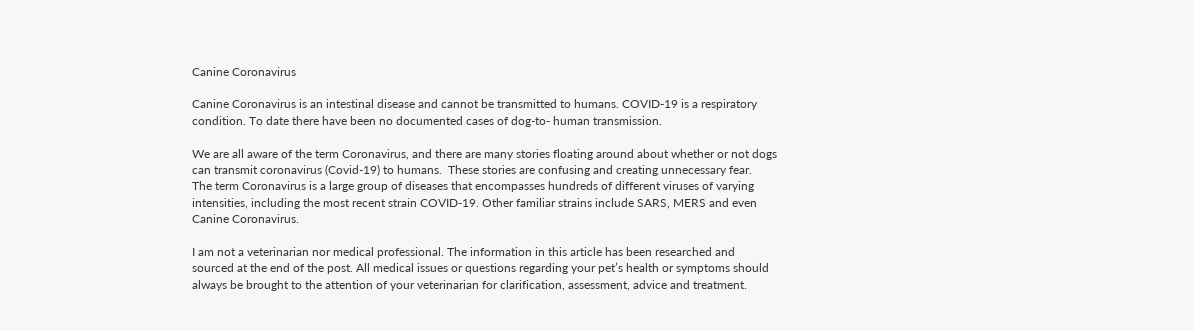Canine Coronavirus

Canine Coronavirus is an intestinal disease and cannot be transmitted to humans. COVID-19 is a respiratory condition. To date there have been no documented cases of dog-to- human transmission.

We are all aware of the term Coronavirus, and there are many stories floating around about whether or not dogs can transmit coronavirus (Covid-19) to humans.  These stories are confusing and creating unnecessary fear.  The term Coronavirus is a large group of diseases that encompasses hundreds of different viruses of varying intensities, including the most recent strain COVID-19. Other familiar strains include SARS, MERS and even Canine Coronavirus.

I am not a veterinarian nor medical professional. The information in this article has been researched and sourced at the end of the post. All medical issues or questions regarding your pet’s health or symptoms should always be brought to the attention of your veterinarian for clarification, assessment, advice and treatment.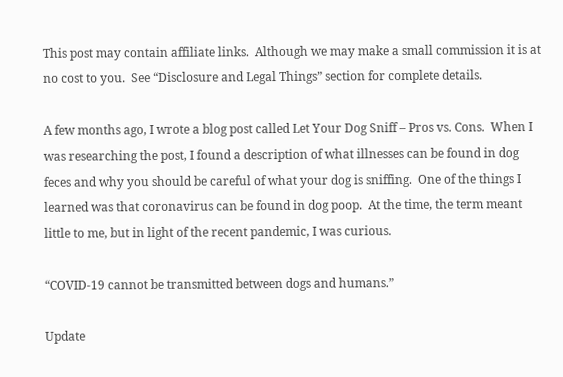This post may contain affiliate links.  Although we may make a small commission it is at no cost to you.  See “Disclosure and Legal Things” section for complete details.

A few months ago, I wrote a blog post called Let Your Dog Sniff – Pros vs. Cons.  When I was researching the post, I found a description of what illnesses can be found in dog feces and why you should be careful of what your dog is sniffing.  One of the things I learned was that coronavirus can be found in dog poop.  At the time, the term meant little to me, but in light of the recent pandemic, I was curious.

“COVID-19 cannot be transmitted between dogs and humans.”

Update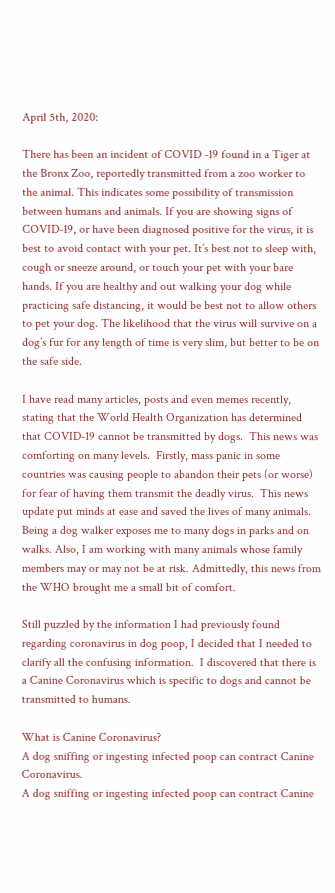April 5th, 2020:

There has been an incident of COVID -19 found in a Tiger at the Bronx Zoo, reportedly transmitted from a zoo worker to the animal. This indicates some possibility of transmission between humans and animals. If you are showing signs of COVID-19, or have been diagnosed positive for the virus, it is best to avoid contact with your pet. It’s best not to sleep with, cough or sneeze around, or touch your pet with your bare hands. If you are healthy and out walking your dog while practicing safe distancing, it would be best not to allow others to pet your dog. The likelihood that the virus will survive on a dog’s fur for any length of time is very slim, but better to be on the safe side.

I have read many articles, posts and even memes recently, stating that the World Health Organization has determined that COVID-19 cannot be transmitted by dogs.  This news was comforting on many levels.  Firstly, mass panic in some countries was causing people to abandon their pets (or worse) for fear of having them transmit the deadly virus.  This news update put minds at ease and saved the lives of many animals. Being a dog walker exposes me to many dogs in parks and on walks. Also, I am working with many animals whose family members may or may not be at risk. Admittedly, this news from the WHO brought me a small bit of comfort.

Still puzzled by the information I had previously found regarding coronavirus in dog poop, I decided that I needed to clarify all the confusing information.  I discovered that there is a Canine Coronavirus which is specific to dogs and cannot be transmitted to humans.

What is Canine Coronavirus?
A dog sniffing or ingesting infected poop can contract Canine Coronavirus.
A dog sniffing or ingesting infected poop can contract Canine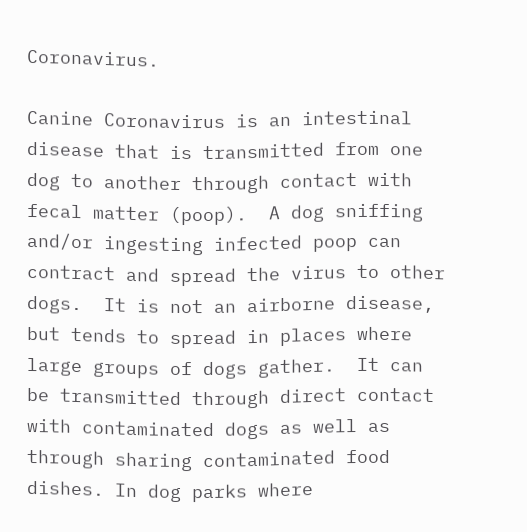Coronavirus.

Canine Coronavirus is an intestinal disease that is transmitted from one dog to another through contact with fecal matter (poop).  A dog sniffing and/or ingesting infected poop can contract and spread the virus to other dogs.  It is not an airborne disease, but tends to spread in places where large groups of dogs gather.  It can be transmitted through direct contact with contaminated dogs as well as through sharing contaminated food dishes. In dog parks where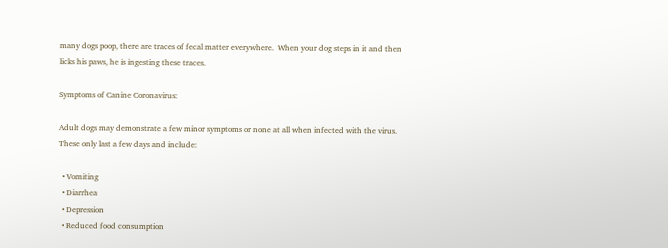many dogs poop, there are traces of fecal matter everywhere.  When your dog steps in it and then licks his paws, he is ingesting these traces.

Symptoms of Canine Coronavirus:

Adult dogs may demonstrate a few minor symptoms or none at all when infected with the virus.  These only last a few days and include:

  • Vomiting
  • Diarrhea
  • Depression
  • Reduced food consumption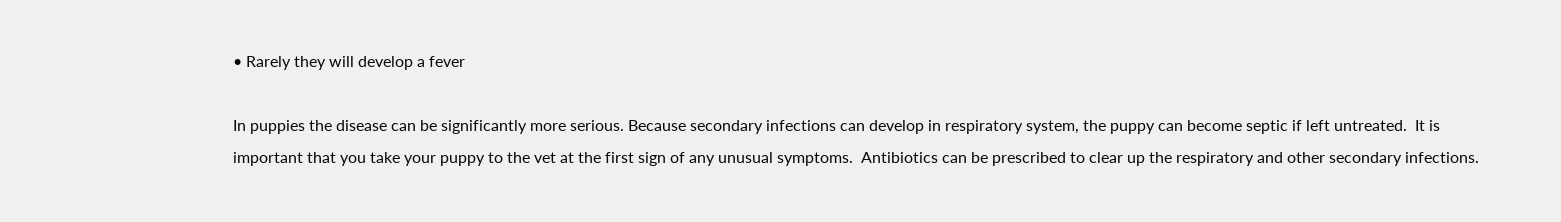• Rarely they will develop a fever

In puppies the disease can be significantly more serious. Because secondary infections can develop in respiratory system, the puppy can become septic if left untreated.  It is important that you take your puppy to the vet at the first sign of any unusual symptoms.  Antibiotics can be prescribed to clear up the respiratory and other secondary infections.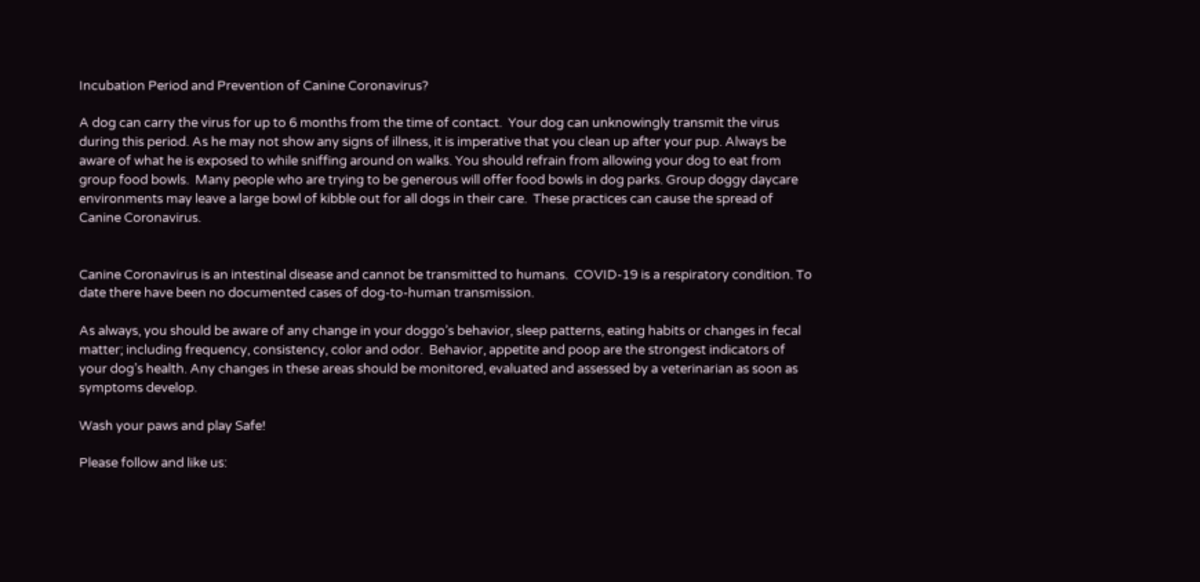Incubation Period and Prevention of Canine Coronavirus?

A dog can carry the virus for up to 6 months from the time of contact.  Your dog can unknowingly transmit the virus during this period. As he may not show any signs of illness, it is imperative that you clean up after your pup. Always be aware of what he is exposed to while sniffing around on walks. You should refrain from allowing your dog to eat from group food bowls.  Many people who are trying to be generous will offer food bowls in dog parks. Group doggy daycare environments may leave a large bowl of kibble out for all dogs in their care.  These practices can cause the spread of Canine Coronavirus.


Canine Coronavirus is an intestinal disease and cannot be transmitted to humans.  COVID-19 is a respiratory condition. To date there have been no documented cases of dog-to-human transmission.

As always, you should be aware of any change in your doggo’s behavior, sleep patterns, eating habits or changes in fecal matter; including frequency, consistency, color and odor.  Behavior, appetite and poop are the strongest indicators of your dog’s health. Any changes in these areas should be monitored, evaluated and assessed by a veterinarian as soon as symptoms develop.

Wash your paws and play Safe!

Please follow and like us: